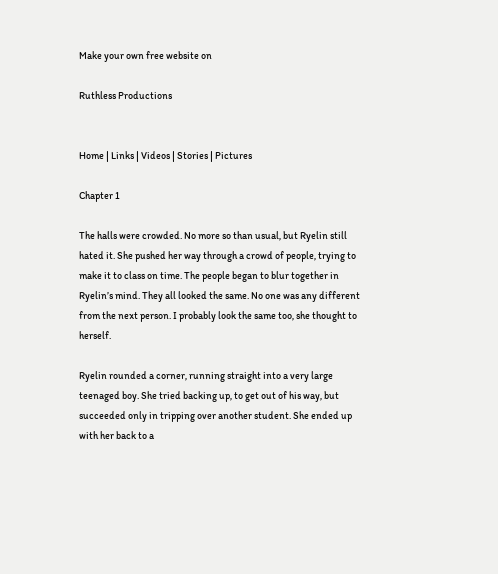Make your own free website on

Ruthless Productions


Home | Links | Videos | Stories | Pictures

Chapter 1

The halls were crowded. No more so than usual, but Ryelin still hated it. She pushed her way through a crowd of people, trying to make it to class on time. The people began to blur together in Ryelin’s mind. They all looked the same. No one was any different from the next person. I probably look the same too, she thought to herself.

Ryelin rounded a corner, running straight into a very large teenaged boy. She tried backing up, to get out of his way, but succeeded only in tripping over another student. She ended up with her back to a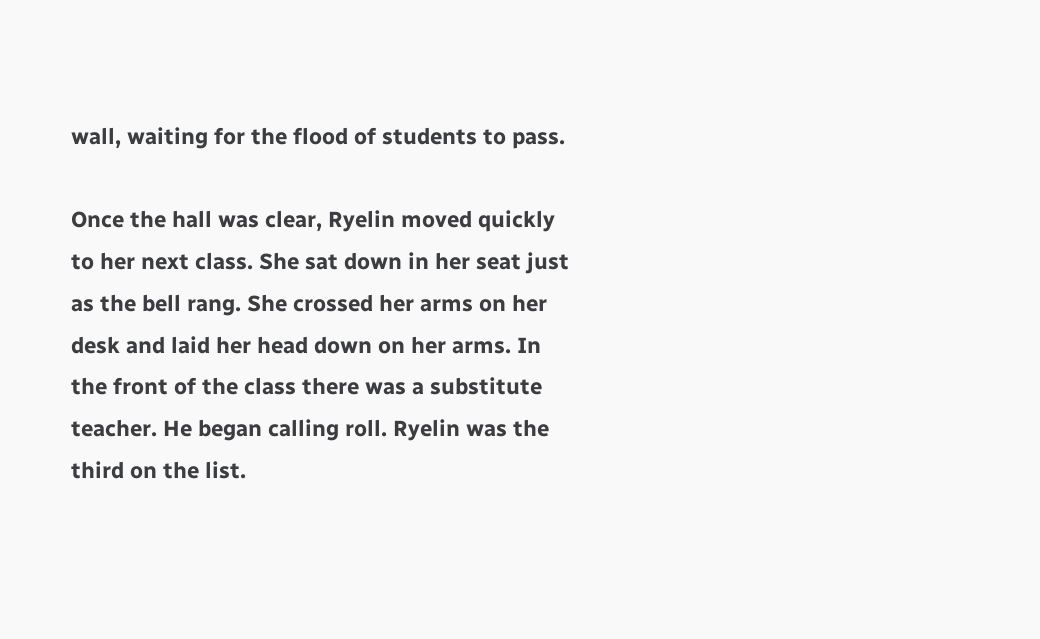wall, waiting for the flood of students to pass.

Once the hall was clear, Ryelin moved quickly to her next class. She sat down in her seat just as the bell rang. She crossed her arms on her desk and laid her head down on her arms. In the front of the class there was a substitute teacher. He began calling roll. Ryelin was the third on the list.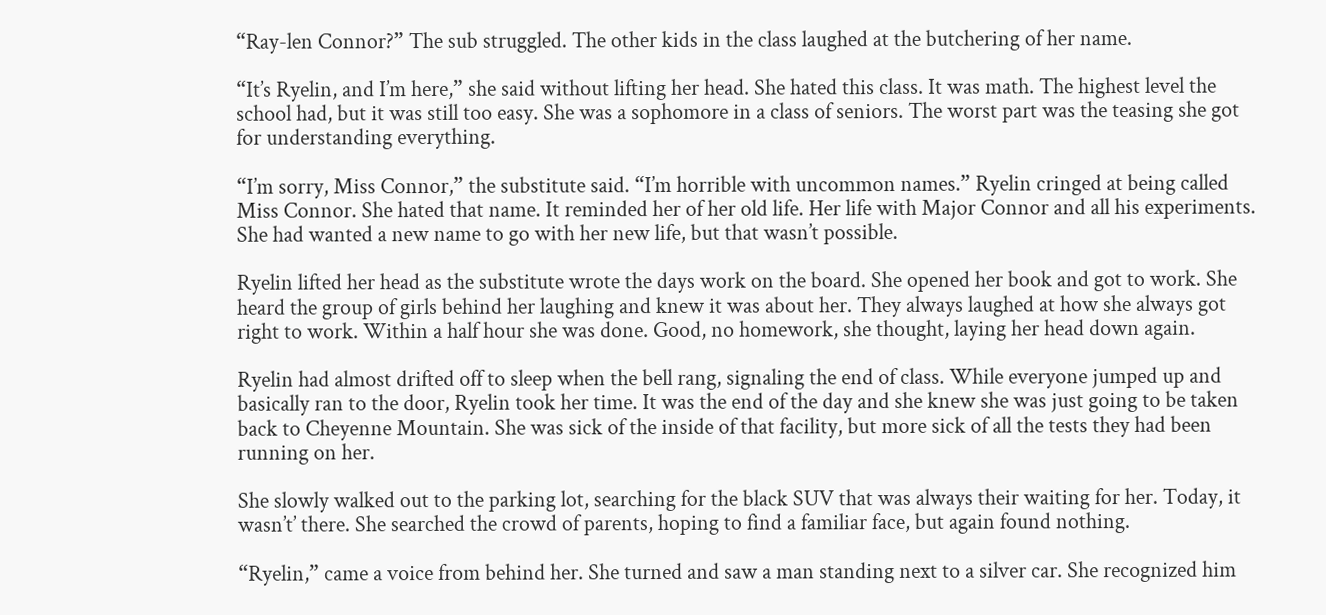“Ray-len Connor?” The sub struggled. The other kids in the class laughed at the butchering of her name.

“It’s Ryelin, and I’m here,” she said without lifting her head. She hated this class. It was math. The highest level the school had, but it was still too easy. She was a sophomore in a class of seniors. The worst part was the teasing she got for understanding everything.

“I’m sorry, Miss Connor,” the substitute said. “I’m horrible with uncommon names.” Ryelin cringed at being called Miss Connor. She hated that name. It reminded her of her old life. Her life with Major Connor and all his experiments. She had wanted a new name to go with her new life, but that wasn’t possible.

Ryelin lifted her head as the substitute wrote the days work on the board. She opened her book and got to work. She heard the group of girls behind her laughing and knew it was about her. They always laughed at how she always got right to work. Within a half hour she was done. Good, no homework, she thought, laying her head down again.

Ryelin had almost drifted off to sleep when the bell rang, signaling the end of class. While everyone jumped up and basically ran to the door, Ryelin took her time. It was the end of the day and she knew she was just going to be taken back to Cheyenne Mountain. She was sick of the inside of that facility, but more sick of all the tests they had been running on her.

She slowly walked out to the parking lot, searching for the black SUV that was always their waiting for her. Today, it wasn’t’ there. She searched the crowd of parents, hoping to find a familiar face, but again found nothing.

“Ryelin,” came a voice from behind her. She turned and saw a man standing next to a silver car. She recognized him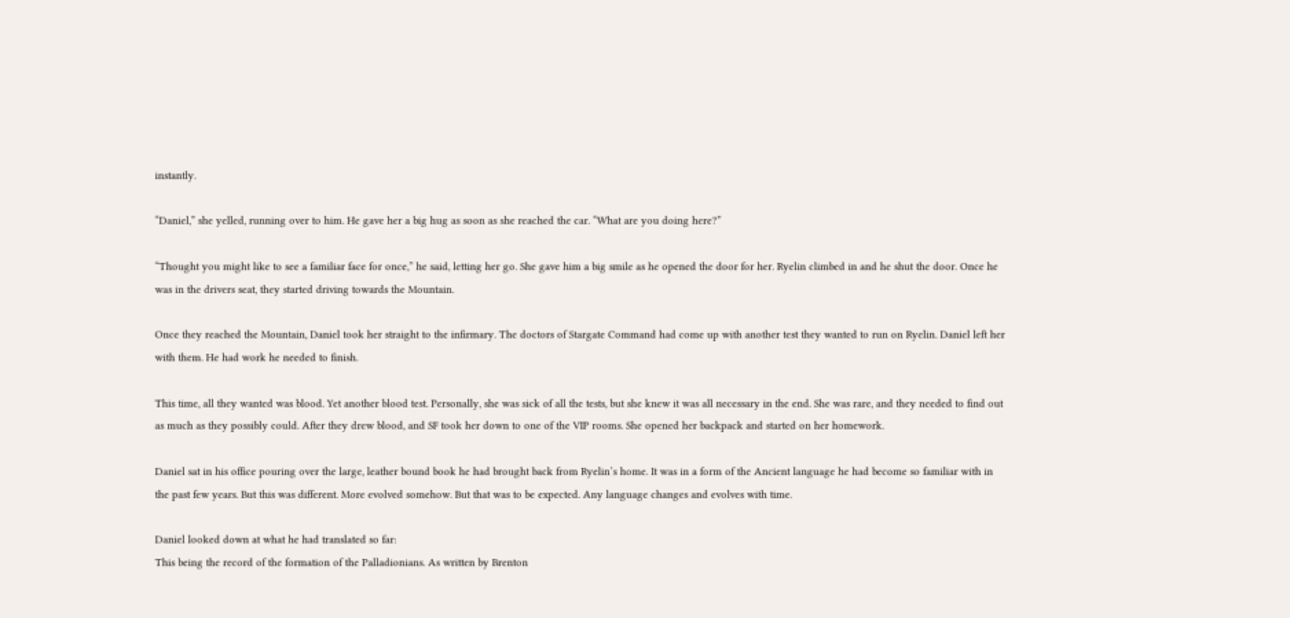instantly.

“Daniel,” she yelled, running over to him. He gave her a big hug as soon as she reached the car. “What are you doing here?”

“Thought you might like to see a familiar face for once,” he said, letting her go. She gave him a big smile as he opened the door for her. Ryelin climbed in and he shut the door. Once he was in the drivers seat, they started driving towards the Mountain.

Once they reached the Mountain, Daniel took her straight to the infirmary. The doctors of Stargate Command had come up with another test they wanted to run on Ryelin. Daniel left her with them. He had work he needed to finish.

This time, all they wanted was blood. Yet another blood test. Personally, she was sick of all the tests, but she knew it was all necessary in the end. She was rare, and they needed to find out as much as they possibly could. After they drew blood, and SF took her down to one of the VIP rooms. She opened her backpack and started on her homework.

Daniel sat in his office pouring over the large, leather bound book he had brought back from Ryelin’s home. It was in a form of the Ancient language he had become so familiar with in the past few years. But this was different. More evolved somehow. But that was to be expected. Any language changes and evolves with time.

Daniel looked down at what he had translated so far:
This being the record of the formation of the Palladionians. As written by Brenton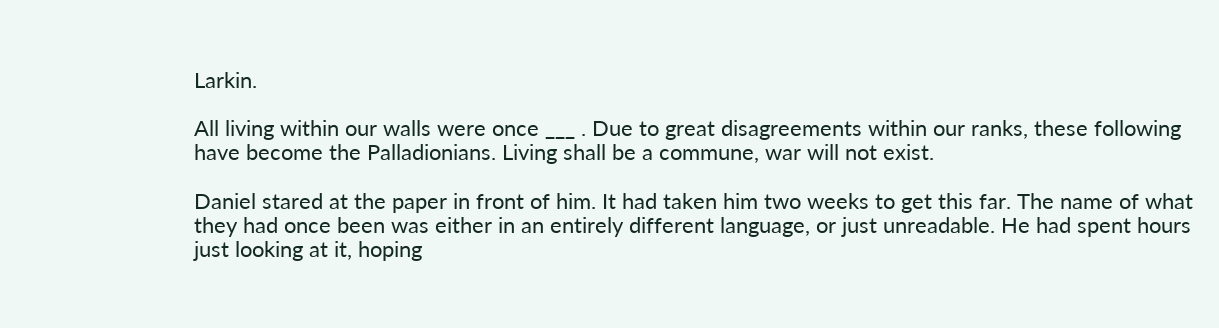Larkin.

All living within our walls were once ___ . Due to great disagreements within our ranks, these following have become the Palladionians. Living shall be a commune, war will not exist.

Daniel stared at the paper in front of him. It had taken him two weeks to get this far. The name of what they had once been was either in an entirely different language, or just unreadable. He had spent hours just looking at it, hoping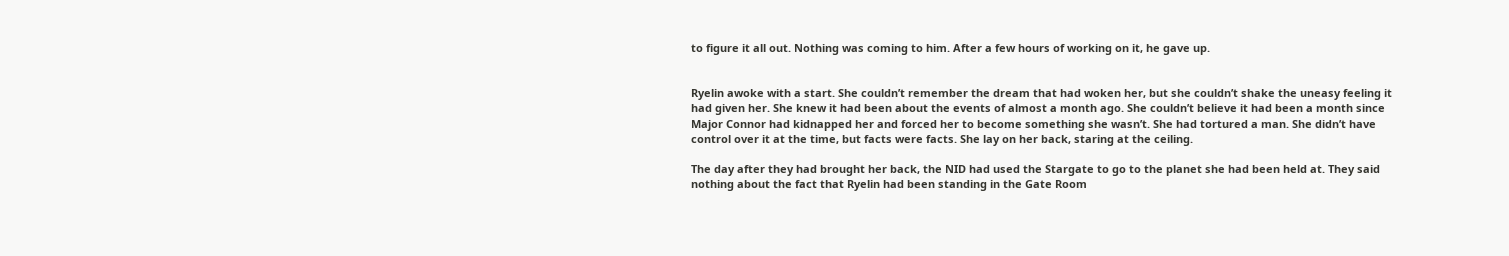to figure it all out. Nothing was coming to him. After a few hours of working on it, he gave up.


Ryelin awoke with a start. She couldn’t remember the dream that had woken her, but she couldn’t shake the uneasy feeling it had given her. She knew it had been about the events of almost a month ago. She couldn’t believe it had been a month since Major Connor had kidnapped her and forced her to become something she wasn’t. She had tortured a man. She didn’t have control over it at the time, but facts were facts. She lay on her back, staring at the ceiling.

The day after they had brought her back, the NID had used the Stargate to go to the planet she had been held at. They said nothing about the fact that Ryelin had been standing in the Gate Room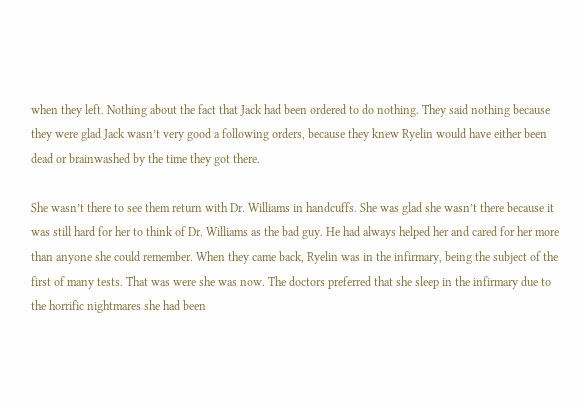when they left. Nothing about the fact that Jack had been ordered to do nothing. They said nothing because they were glad Jack wasn’t very good a following orders, because they knew Ryelin would have either been dead or brainwashed by the time they got there.

She wasn’t there to see them return with Dr. Williams in handcuffs. She was glad she wasn’t there because it was still hard for her to think of Dr. Williams as the bad guy. He had always helped her and cared for her more than anyone she could remember. When they came back, Ryelin was in the infirmary, being the subject of the first of many tests. That was were she was now. The doctors preferred that she sleep in the infirmary due to the horrific nightmares she had been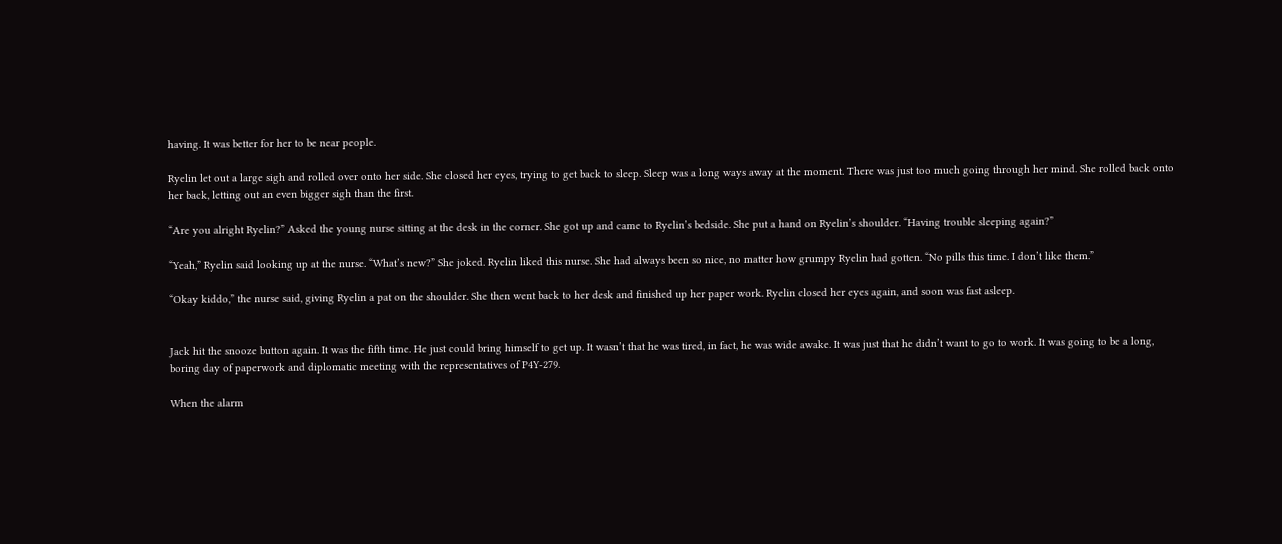having. It was better for her to be near people.

Ryelin let out a large sigh and rolled over onto her side. She closed her eyes, trying to get back to sleep. Sleep was a long ways away at the moment. There was just too much going through her mind. She rolled back onto her back, letting out an even bigger sigh than the first.

“Are you alright Ryelin?” Asked the young nurse sitting at the desk in the corner. She got up and came to Ryelin’s bedside. She put a hand on Ryelin’s shoulder. “Having trouble sleeping again?”

“Yeah,” Ryelin said looking up at the nurse. “What’s new?” She joked. Ryelin liked this nurse. She had always been so nice, no matter how grumpy Ryelin had gotten. “No pills this time. I don’t like them.”

“Okay kiddo,” the nurse said, giving Ryelin a pat on the shoulder. She then went back to her desk and finished up her paper work. Ryelin closed her eyes again, and soon was fast asleep.


Jack hit the snooze button again. It was the fifth time. He just could bring himself to get up. It wasn’t that he was tired, in fact, he was wide awake. It was just that he didn’t want to go to work. It was going to be a long, boring day of paperwork and diplomatic meeting with the representatives of P4Y-279.

When the alarm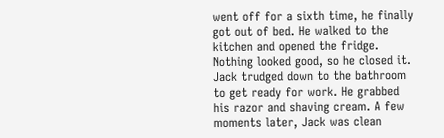went off for a sixth time, he finally got out of bed. He walked to the kitchen and opened the fridge. Nothing looked good, so he closed it. Jack trudged down to the bathroom to get ready for work. He grabbed his razor and shaving cream. A few moments later, Jack was clean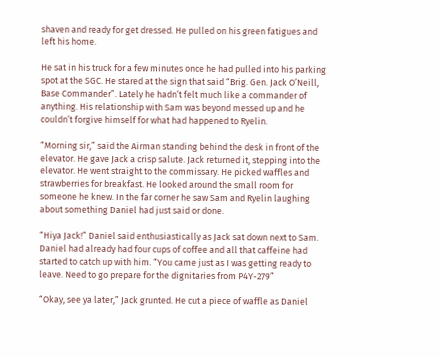shaven and ready for get dressed. He pulled on his green fatigues and left his home.

He sat in his truck for a few minutes once he had pulled into his parking spot at the SGC. He stared at the sign that said “Brig. Gen. Jack O’Neill, Base Commander”. Lately he hadn’t felt much like a commander of anything. His relationship with Sam was beyond messed up and he couldn’t forgive himself for what had happened to Ryelin.

“Morning sir,” said the Airman standing behind the desk in front of the elevator. He gave Jack a crisp salute. Jack returned it, stepping into the elevator. He went straight to the commissary. He picked waffles and strawberries for breakfast. He looked around the small room for someone he knew. In the far corner he saw Sam and Ryelin laughing about something Daniel had just said or done.

“Hiya Jack!” Daniel said enthusiastically as Jack sat down next to Sam. Daniel had already had four cups of coffee and all that caffeine had started to catch up with him. “You came just as I was getting ready to leave. Need to go prepare for the dignitaries from P4Y-279”

“Okay, see ya later,” Jack grunted. He cut a piece of waffle as Daniel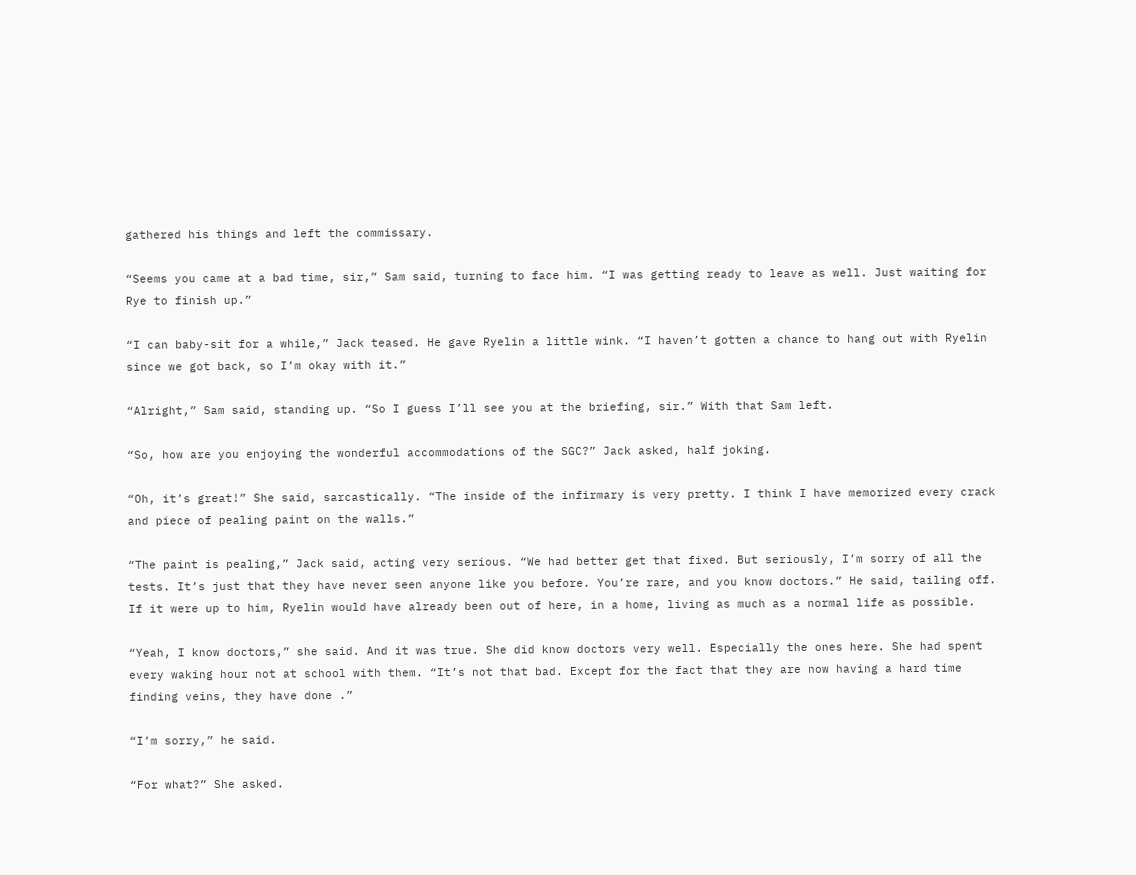gathered his things and left the commissary.

“Seems you came at a bad time, sir,” Sam said, turning to face him. “I was getting ready to leave as well. Just waiting for Rye to finish up.”

“I can baby-sit for a while,” Jack teased. He gave Ryelin a little wink. “I haven’t gotten a chance to hang out with Ryelin since we got back, so I’m okay with it.”

“Alright,” Sam said, standing up. “So I guess I’ll see you at the briefing, sir.” With that Sam left.

“So, how are you enjoying the wonderful accommodations of the SGC?” Jack asked, half joking.

“Oh, it’s great!” She said, sarcastically. “The inside of the infirmary is very pretty. I think I have memorized every crack and piece of pealing paint on the walls.”

“The paint is pealing,” Jack said, acting very serious. “We had better get that fixed. But seriously, I’m sorry of all the tests. It’s just that they have never seen anyone like you before. You’re rare, and you know doctors.” He said, tailing off. If it were up to him, Ryelin would have already been out of here, in a home, living as much as a normal life as possible.

“Yeah, I know doctors,” she said. And it was true. She did know doctors very well. Especially the ones here. She had spent every waking hour not at school with them. “It’s not that bad. Except for the fact that they are now having a hard time finding veins, they have done .”

“I’m sorry,” he said.

“For what?” She asked.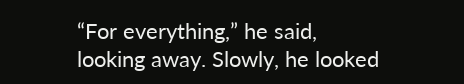“For everything,” he said, looking away. Slowly, he looked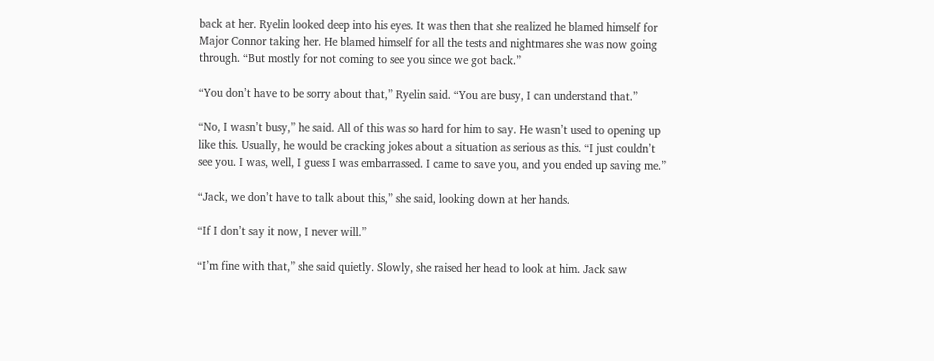back at her. Ryelin looked deep into his eyes. It was then that she realized he blamed himself for Major Connor taking her. He blamed himself for all the tests and nightmares she was now going through. “But mostly for not coming to see you since we got back.”

“You don’t have to be sorry about that,” Ryelin said. “You are busy, I can understand that.”

“No, I wasn’t busy,” he said. All of this was so hard for him to say. He wasn’t used to opening up like this. Usually, he would be cracking jokes about a situation as serious as this. “I just couldn’t see you. I was, well, I guess I was embarrassed. I came to save you, and you ended up saving me.”

“Jack, we don’t have to talk about this,” she said, looking down at her hands.

“If I don’t say it now, I never will.”

“I’m fine with that,” she said quietly. Slowly, she raised her head to look at him. Jack saw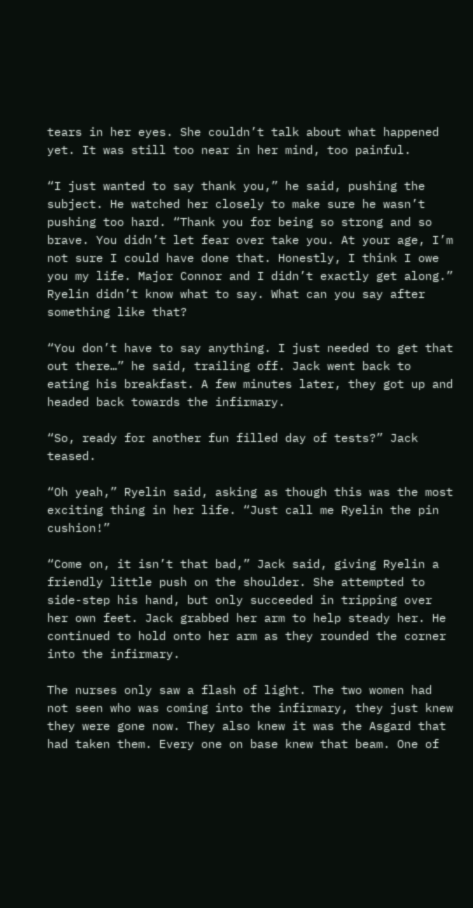tears in her eyes. She couldn’t talk about what happened yet. It was still too near in her mind, too painful.

“I just wanted to say thank you,” he said, pushing the subject. He watched her closely to make sure he wasn’t pushing too hard. “Thank you for being so strong and so brave. You didn’t let fear over take you. At your age, I’m not sure I could have done that. Honestly, I think I owe you my life. Major Connor and I didn’t exactly get along.” Ryelin didn’t know what to say. What can you say after something like that?

“You don’t have to say anything. I just needed to get that out there…” he said, trailing off. Jack went back to eating his breakfast. A few minutes later, they got up and headed back towards the infirmary.

“So, ready for another fun filled day of tests?” Jack teased.

“Oh yeah,” Ryelin said, asking as though this was the most exciting thing in her life. “Just call me Ryelin the pin cushion!”

“Come on, it isn’t that bad,” Jack said, giving Ryelin a friendly little push on the shoulder. She attempted to side-step his hand, but only succeeded in tripping over her own feet. Jack grabbed her arm to help steady her. He continued to hold onto her arm as they rounded the corner into the infirmary.

The nurses only saw a flash of light. The two women had not seen who was coming into the infirmary, they just knew they were gone now. They also knew it was the Asgard that had taken them. Every one on base knew that beam. One of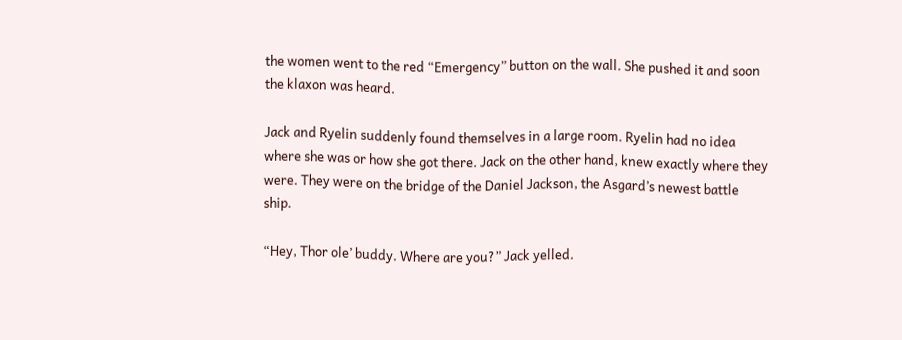the women went to the red “Emergency” button on the wall. She pushed it and soon the klaxon was heard.

Jack and Ryelin suddenly found themselves in a large room. Ryelin had no idea where she was or how she got there. Jack on the other hand, knew exactly where they were. They were on the bridge of the Daniel Jackson, the Asgard’s newest battle ship.

“Hey, Thor ole’ buddy. Where are you?” Jack yelled.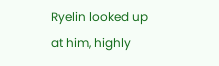Ryelin looked up at him, highly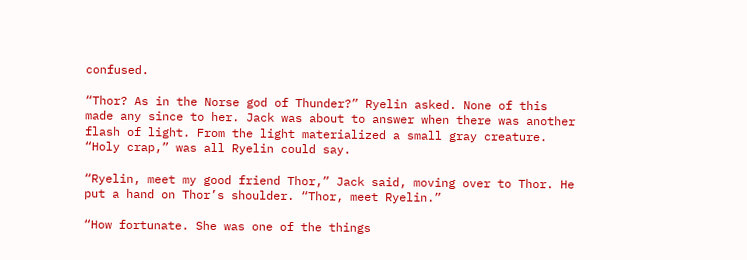confused.

“Thor? As in the Norse god of Thunder?” Ryelin asked. None of this made any since to her. Jack was about to answer when there was another flash of light. From the light materialized a small gray creature. “Holy crap,” was all Ryelin could say.

“Ryelin, meet my good friend Thor,” Jack said, moving over to Thor. He put a hand on Thor’s shoulder. “Thor, meet Ryelin.”

“How fortunate. She was one of the things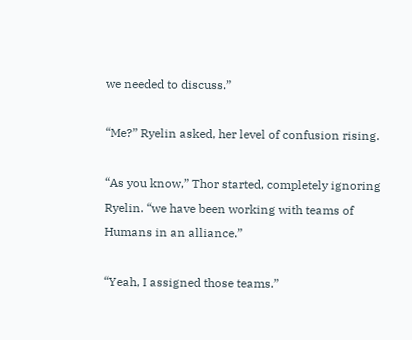we needed to discuss.”

“Me?” Ryelin asked, her level of confusion rising.

“As you know,” Thor started, completely ignoring Ryelin. “we have been working with teams of Humans in an alliance.”

“Yeah, I assigned those teams.”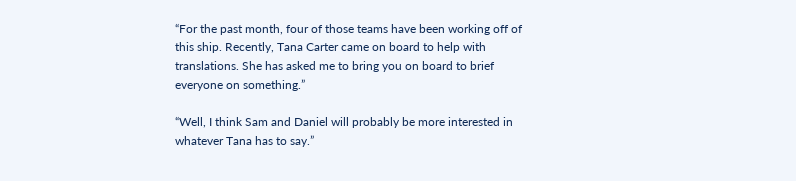“For the past month, four of those teams have been working off of this ship. Recently, Tana Carter came on board to help with translations. She has asked me to bring you on board to brief everyone on something.”

“Well, I think Sam and Daniel will probably be more interested in whatever Tana has to say.”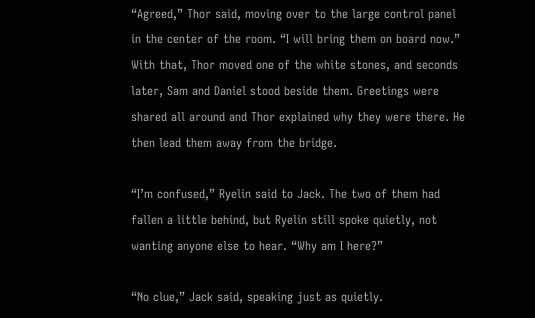“Agreed,” Thor said, moving over to the large control panel in the center of the room. “I will bring them on board now.” With that, Thor moved one of the white stones, and seconds later, Sam and Daniel stood beside them. Greetings were shared all around and Thor explained why they were there. He then lead them away from the bridge.

“I’m confused,” Ryelin said to Jack. The two of them had fallen a little behind, but Ryelin still spoke quietly, not wanting anyone else to hear. “Why am I here?”

“No clue,” Jack said, speaking just as quietly.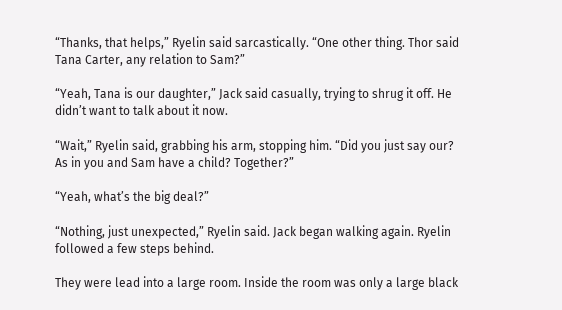“Thanks, that helps,” Ryelin said sarcastically. “One other thing. Thor said Tana Carter, any relation to Sam?”

“Yeah, Tana is our daughter,” Jack said casually, trying to shrug it off. He didn’t want to talk about it now.

“Wait,” Ryelin said, grabbing his arm, stopping him. “Did you just say our? As in you and Sam have a child? Together?”

“Yeah, what’s the big deal?”

“Nothing, just unexpected,” Ryelin said. Jack began walking again. Ryelin followed a few steps behind.

They were lead into a large room. Inside the room was only a large black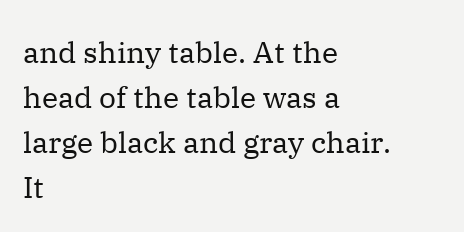and shiny table. At the head of the table was a large black and gray chair. It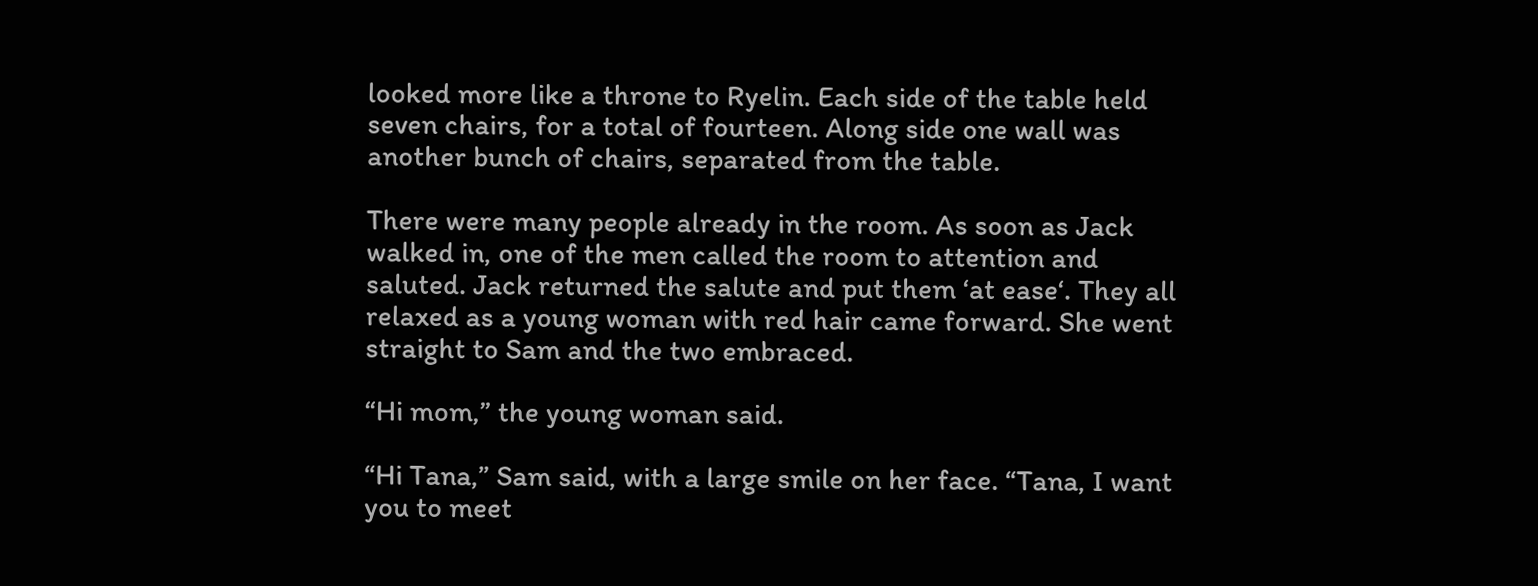looked more like a throne to Ryelin. Each side of the table held seven chairs, for a total of fourteen. Along side one wall was another bunch of chairs, separated from the table.

There were many people already in the room. As soon as Jack walked in, one of the men called the room to attention and saluted. Jack returned the salute and put them ‘at ease‘. They all relaxed as a young woman with red hair came forward. She went straight to Sam and the two embraced.

“Hi mom,” the young woman said.

“Hi Tana,” Sam said, with a large smile on her face. “Tana, I want you to meet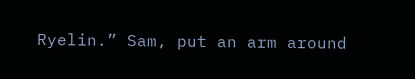Ryelin.” Sam, put an arm around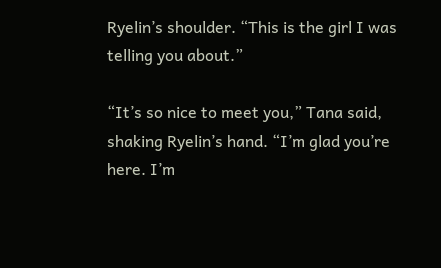Ryelin’s shoulder. “This is the girl I was telling you about.”

“It’s so nice to meet you,” Tana said, shaking Ryelin’s hand. “I’m glad you’re here. I’m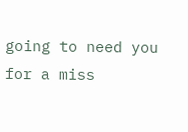going to need you for a miss